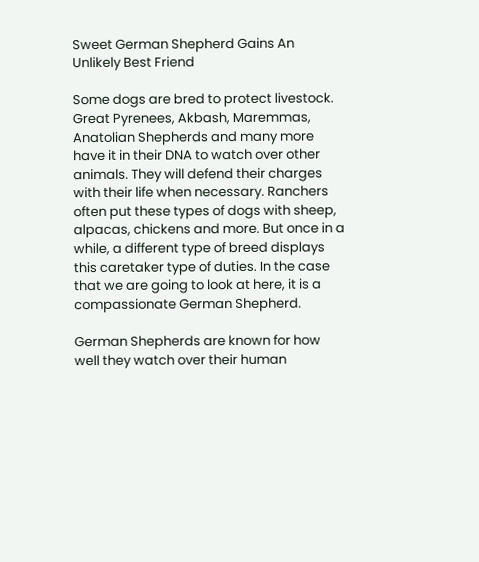Sweet German Shepherd Gains An Unlikely Best Friend

Some dogs are bred to protect livestock. Great Pyrenees, Akbash, Maremmas, Anatolian Shepherds and many more have it in their DNA to watch over other animals. They will defend their charges with their life when necessary. Ranchers often put these types of dogs with sheep, alpacas, chickens and more. But once in a while, a different type of breed displays this caretaker type of duties. In the case that we are going to look at here, it is a compassionate German Shepherd.

German Shepherds are known for how well they watch over their human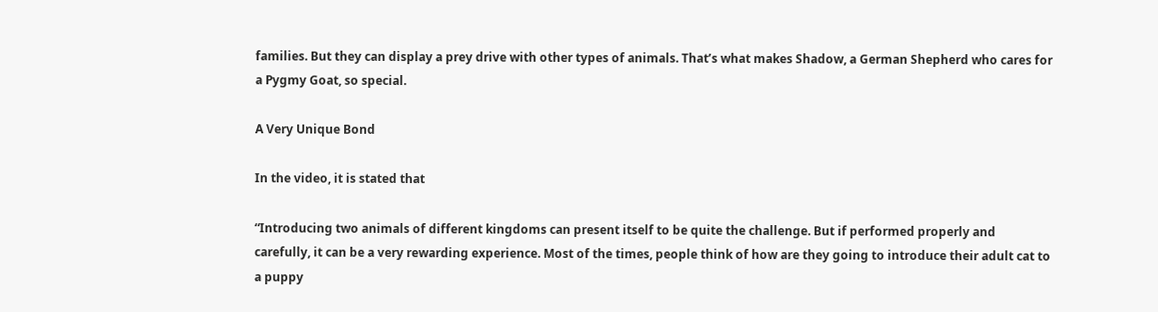families. But they can display a prey drive with other types of animals. That’s what makes Shadow, a German Shepherd who cares for a Pygmy Goat, so special.

A Very Unique Bond

In the video, it is stated that

“Introducing two animals of different kingdoms can present itself to be quite the challenge. But if performed properly and carefully, it can be a very rewarding experience. Most of the times, people think of how are they going to introduce their adult cat to a puppy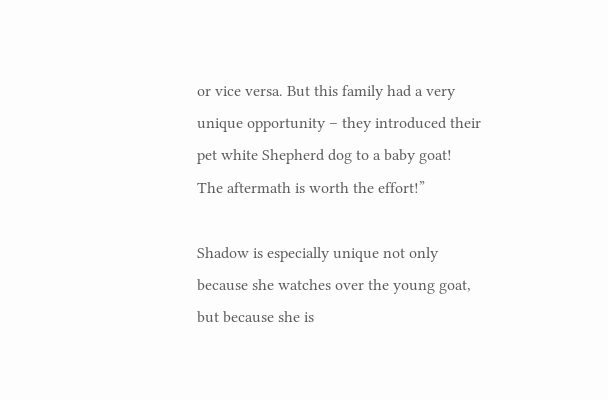or vice versa. But this family had a very unique opportunity – they introduced their pet white Shepherd dog to a baby goat! The aftermath is worth the effort!”

Shadow is especially unique not only because she watches over the young goat, but because she is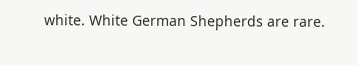white. White German Shepherds are rare.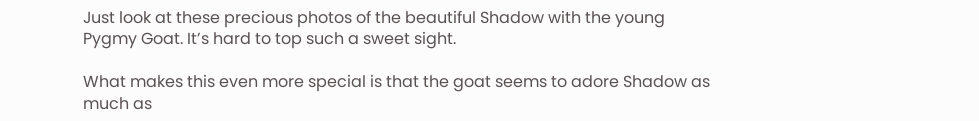Just look at these precious photos of the beautiful Shadow with the young Pygmy Goat. It’s hard to top such a sweet sight.

What makes this even more special is that the goat seems to adore Shadow as much as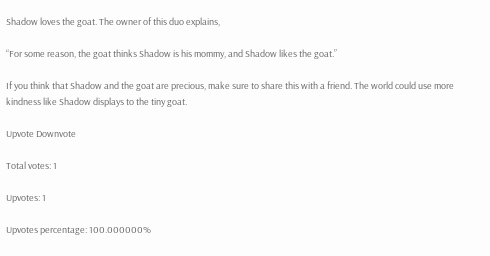Shadow loves the goat. The owner of this duo explains,

“For some reason, the goat thinks Shadow is his mommy, and Shadow likes the goat.”

If you think that Shadow and the goat are precious, make sure to share this with a friend. The world could use more kindness like Shadow displays to the tiny goat.

Upvote Downvote

Total votes: 1

Upvotes: 1

Upvotes percentage: 100.000000%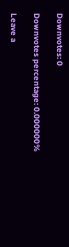Downvotes: 0

Downvotes percentage: 0.000000%

Leave a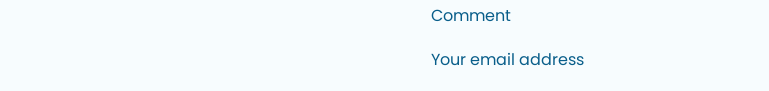Comment

Your email address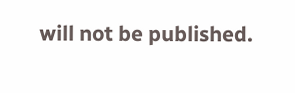will not be published.